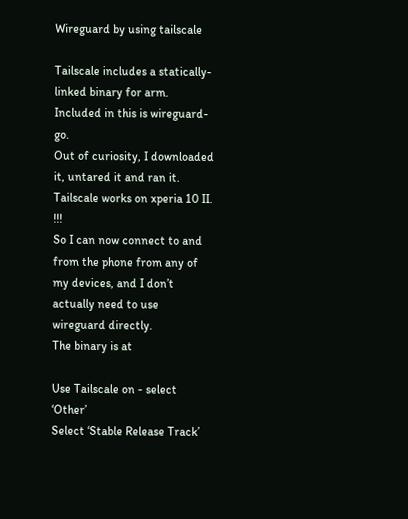Wireguard by using tailscale

Tailscale includes a statically-linked binary for arm.
Included in this is wireguard-go.
Out of curiosity, I downloaded it, untared it and ran it.
Tailscale works on xperia 10 II. !!!
So I can now connect to and from the phone from any of my devices, and I don’t actually need to use wireguard directly.
The binary is at

Use Tailscale on - select ‘Other’
Select ‘Stable Release Track’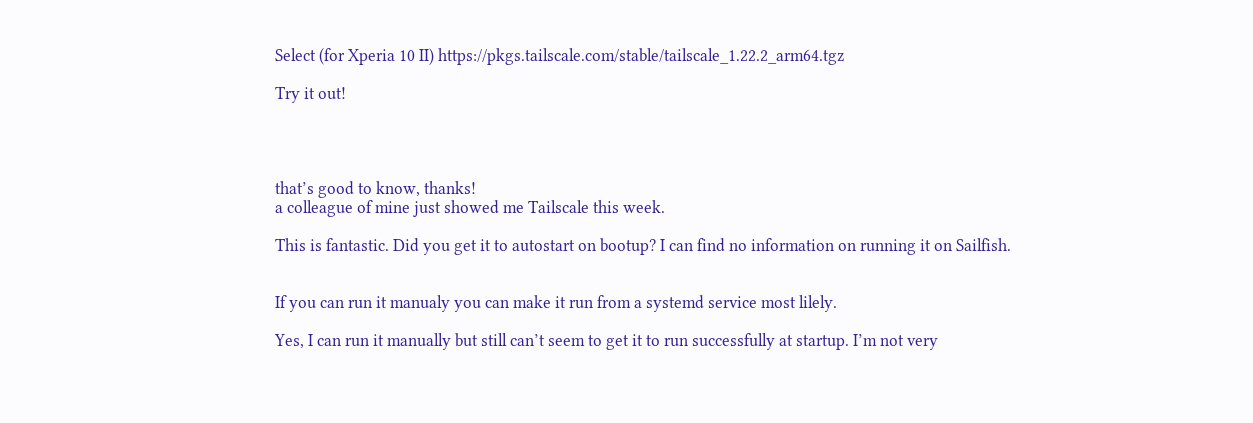Select (for Xperia 10 II) https://pkgs.tailscale.com/stable/tailscale_1.22.2_arm64.tgz

Try it out!




that’s good to know, thanks!
a colleague of mine just showed me Tailscale this week.

This is fantastic. Did you get it to autostart on bootup? I can find no information on running it on Sailfish.


If you can run it manualy you can make it run from a systemd service most lilely.

Yes, I can run it manually but still can’t seem to get it to run successfully at startup. I’m not very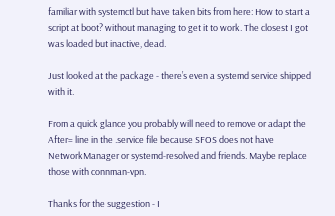familiar with systemctl but have taken bits from here: How to start a script at boot? without managing to get it to work. The closest I got was loaded but inactive, dead.

Just looked at the package - there’s even a systemd service shipped with it.

From a quick glance you probably will need to remove or adapt the After= line in the .service file because SFOS does not have NetworkManager or systemd-resolved and friends. Maybe replace those with connman-vpn.

Thanks for the suggestion - I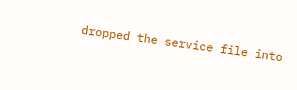dropped the service file into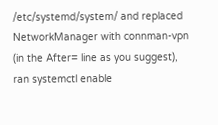/etc/systemd/system/ and replaced NetworkManager with connman-vpn (in the After= line as you suggest), ran systemctl enable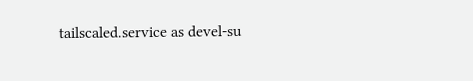tailscaled.service as devel-su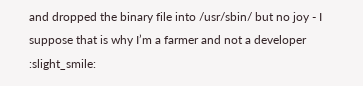and dropped the binary file into /usr/sbin/ but no joy - I suppose that is why I’m a farmer and not a developer :slight_smile: